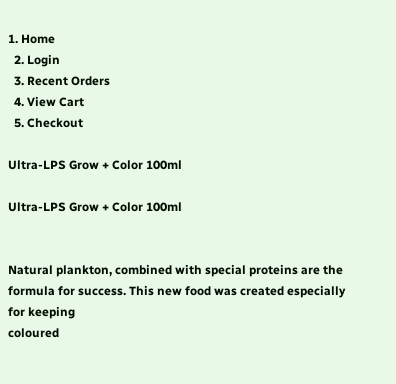1. Home
  2. Login
  3. Recent Orders
  4. View Cart
  5. Checkout

Ultra-LPS Grow + Color 100ml

Ultra-LPS Grow + Color 100ml


Natural plankton, combined with special proteins are the formula for success. This new food was created especially for keeping
coloured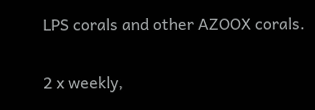LPS corals and other AZOOX corals.


2 x weekly,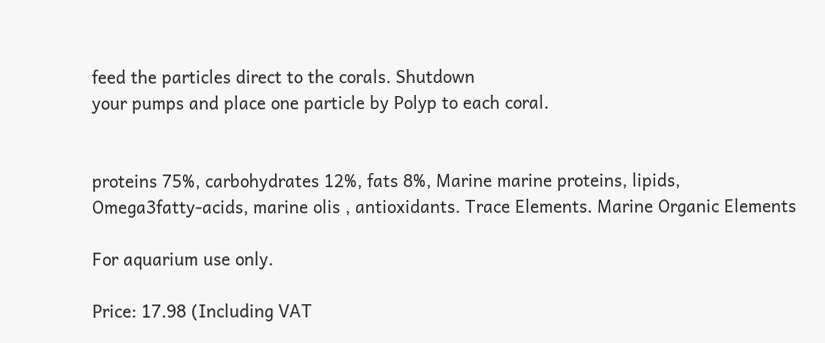feed the particles direct to the corals. Shutdown
your pumps and place one particle by Polyp to each coral.


proteins 75%, carbohydrates 12%, fats 8%, Marine marine proteins, lipids,
Omega3fatty-acids, marine olis , antioxidants. Trace Elements. Marine Organic Elements

For aquarium use only.

Price: 17.98 (Including VAT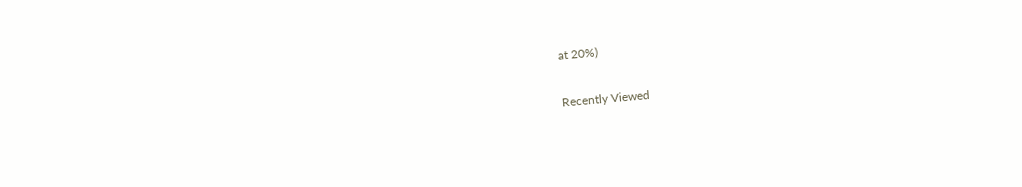at 20%)

Recently Viewed